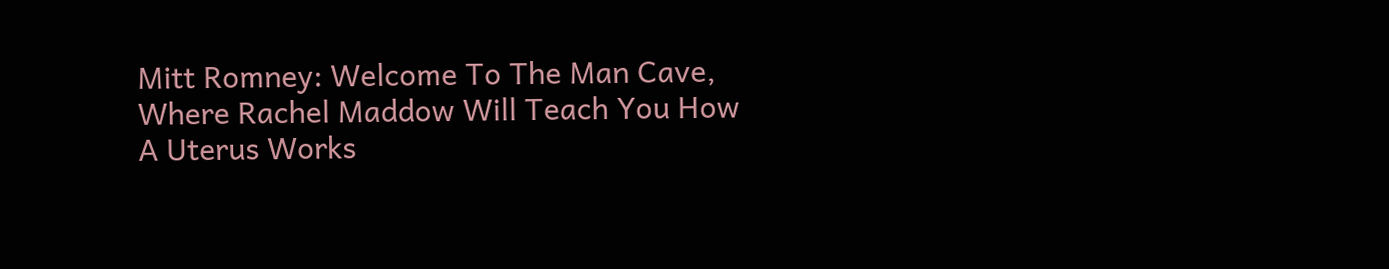Mitt Romney: Welcome To The Man Cave, Where Rachel Maddow Will Teach You How A Uterus Works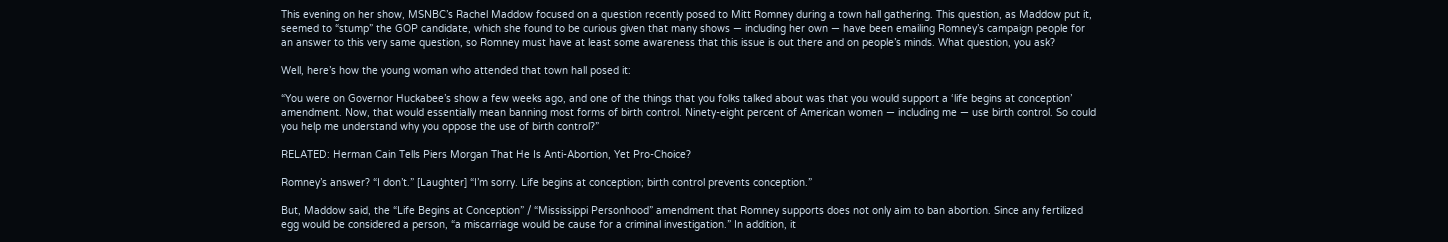This evening on her show, MSNBC’s Rachel Maddow focused on a question recently posed to Mitt Romney during a town hall gathering. This question, as Maddow put it, seemed to “stump” the GOP candidate, which she found to be curious given that many shows — including her own — have been emailing Romney’s campaign people for an answer to this very same question, so Romney must have at least some awareness that this issue is out there and on people’s minds. What question, you ask?

Well, here’s how the young woman who attended that town hall posed it:

“You were on Governor Huckabee’s show a few weeks ago, and one of the things that you folks talked about was that you would support a ‘life begins at conception’ amendment. Now, that would essentially mean banning most forms of birth control. Ninety-eight percent of American women — including me — use birth control. So could you help me understand why you oppose the use of birth control?”

RELATED: Herman Cain Tells Piers Morgan That He Is Anti-Abortion, Yet Pro-Choice?

Romney’s answer? “I don’t.” [Laughter] “I’m sorry. Life begins at conception; birth control prevents conception.”

But, Maddow said, the “Life Begins at Conception” / “Mississippi Personhood” amendment that Romney supports does not only aim to ban abortion. Since any fertilized egg would be considered a person, “a miscarriage would be cause for a criminal investigation.” In addition, it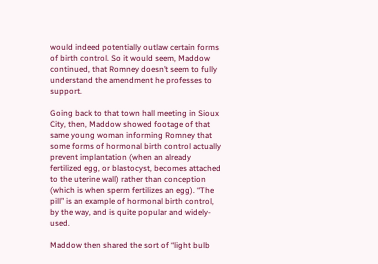would indeed potentially outlaw certain forms of birth control. So it would seem, Maddow continued, that Romney doesn’t seem to fully understand the amendment he professes to support.

Going back to that town hall meeting in Sioux City, then, Maddow showed footage of that same young woman informing Romney that some forms of hormonal birth control actually prevent implantation (when an already fertilized egg, or blastocyst, becomes attached to the uterine wall) rather than conception (which is when sperm fertilizes an egg). “The pill” is an example of hormonal birth control, by the way, and is quite popular and widely-used.

Maddow then shared the sort of “light bulb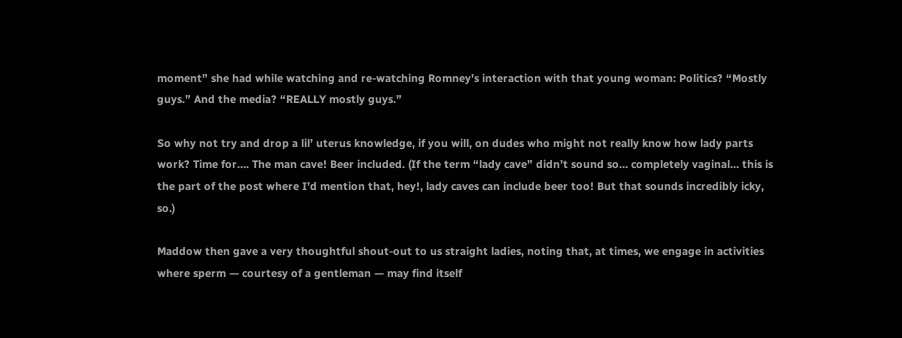moment” she had while watching and re-watching Romney’s interaction with that young woman: Politics? “Mostly guys.” And the media? “REALLY mostly guys.”

So why not try and drop a lil’ uterus knowledge, if you will, on dudes who might not really know how lady parts work? Time for…. The man cave! Beer included. (If the term “lady cave” didn’t sound so… completely vaginal… this is the part of the post where I’d mention that, hey!, lady caves can include beer too! But that sounds incredibly icky, so.)

Maddow then gave a very thoughtful shout-out to us straight ladies, noting that, at times, we engage in activities where sperm — courtesy of a gentleman — may find itself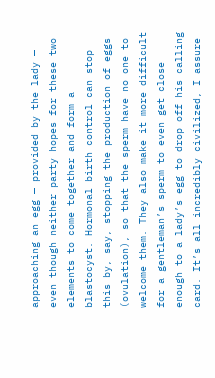approaching an egg — provided by the lady — even though neither party hopes for these two elements to come together and form a blastocyst. Hormonal birth control can stop this by, say, stopping the production of eggs (ovulation), so that the sperm have no one to welcome them. They also make it more difficult for a gentleman’s sperm to even get close enough to a lady’s egg to drop off his calling card. It’s all incredibly civilized, I assure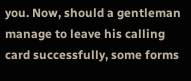you. Now, should a gentleman manage to leave his calling card successfully, some forms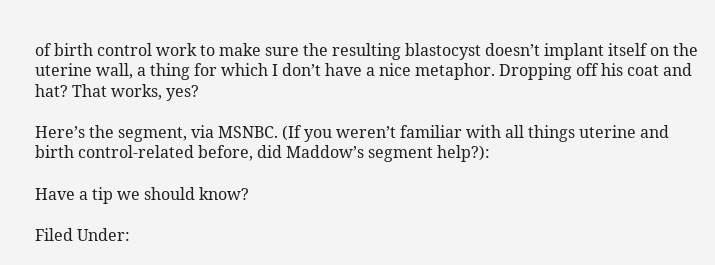of birth control work to make sure the resulting blastocyst doesn’t implant itself on the uterine wall, a thing for which I don’t have a nice metaphor. Dropping off his coat and hat? That works, yes?

Here’s the segment, via MSNBC. (If you weren’t familiar with all things uterine and birth control-related before, did Maddow’s segment help?):

Have a tip we should know?

Filed Under: